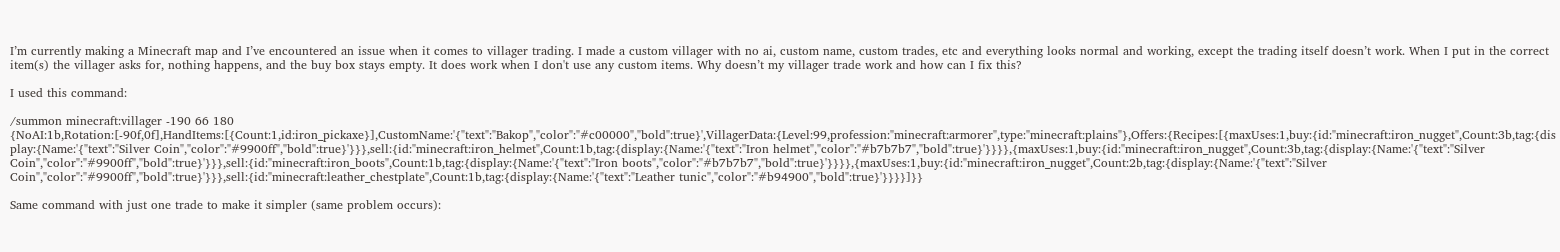I’m currently making a Minecraft map and I’ve encountered an issue when it comes to villager trading. I made a custom villager with no ai, custom name, custom trades, etc and everything looks normal and working, except the trading itself doesn’t work. When I put in the correct item(s) the villager asks for, nothing happens, and the buy box stays empty. It does work when I don't use any custom items. Why doesn’t my villager trade work and how can I fix this?

I used this command:

/summon minecraft:villager -190 66 180 {NoAI:1b,Rotation:[-90f,0f],HandItems:[{Count:1,id:iron_pickaxe}],CustomName:'{"text":"Bakop","color":"#c00000","bold":true}',VillagerData:{Level:99,profession:"minecraft:armorer",type:"minecraft:plains"},Offers:{Recipes:[{maxUses:1,buy:{id:"minecraft:iron_nugget",Count:3b,tag:{display:{Name:'{"text":"Silver Coin","color":"#9900ff","bold":true}'}}},sell:{id:"minecraft:iron_helmet",Count:1b,tag:{display:{Name:'{"text":"Iron helmet","color":"#b7b7b7","bold":true}'}}}},{maxUses:1,buy:{id:"minecraft:iron_nugget",Count:3b,tag:{display:{Name:'{"text":"Silver Coin","color":"#9900ff","bold":true}'}}},sell:{id:"minecraft:iron_boots",Count:1b,tag:{display:{Name:'{"text":"Iron boots","color":"#b7b7b7","bold":true}'}}}},{maxUses:1,buy:{id:"minecraft:iron_nugget",Count:2b,tag:{display:{Name:'{"text":"Silver Coin","color":"#9900ff","bold":true}'}}},sell:{id:"minecraft:leather_chestplate",Count:1b,tag:{display:{Name:'{"text":"Leather tunic","color":"#b94900","bold":true}'}}}}]}}

Same command with just one trade to make it simpler (same problem occurs):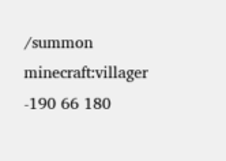/summon minecraft:villager -190 66 180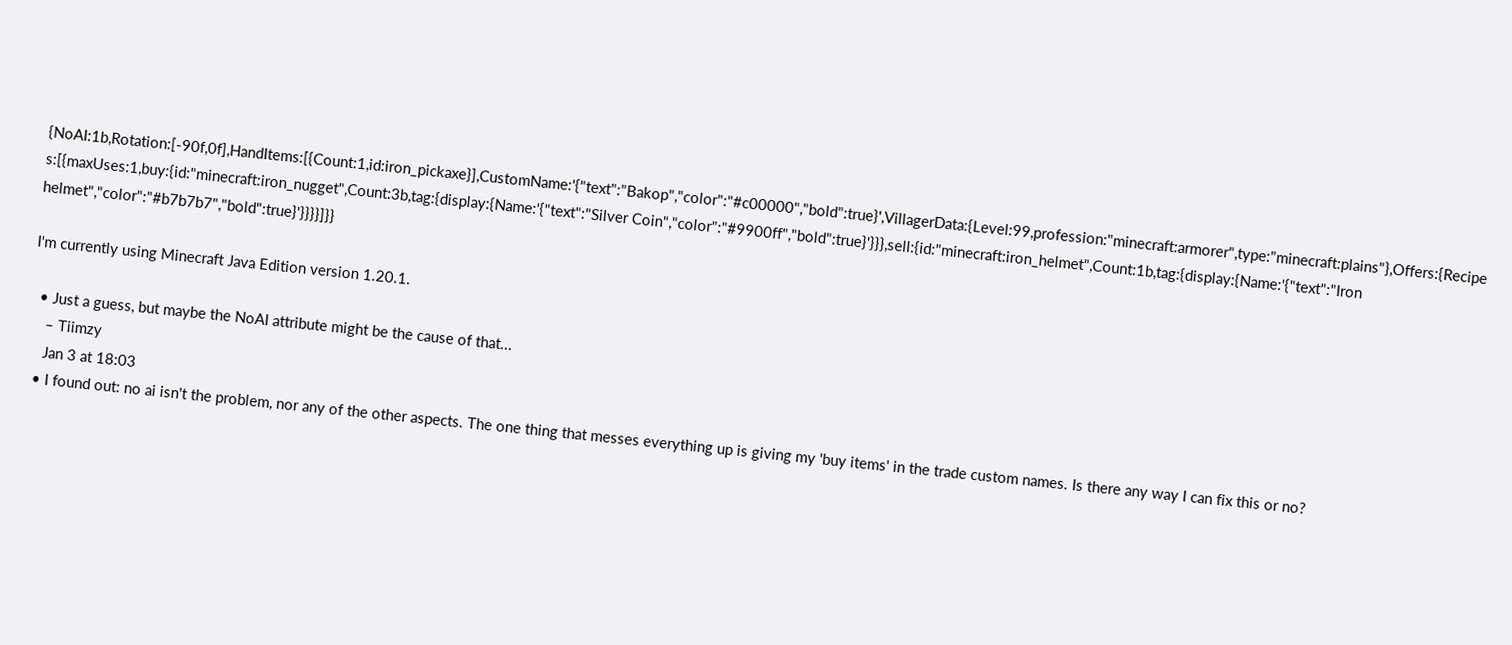{NoAI:1b,Rotation:[-90f,0f],HandItems:[{Count:1,id:iron_pickaxe}],CustomName:'{"text":"Bakop","color":"#c00000","bold":true}',VillagerData:{Level:99,profession:"minecraft:armorer",type:"minecraft:plains"},Offers:{Recipes:[{maxUses:1,buy:{id:"minecraft:iron_nugget",Count:3b,tag:{display:{Name:'{"text":"Silver Coin","color":"#9900ff","bold":true}'}}},sell:{id:"minecraft:iron_helmet",Count:1b,tag:{display:{Name:'{"text":"Iron helmet","color":"#b7b7b7","bold":true}'}}}}]}}

I'm currently using Minecraft Java Edition version 1.20.1.

  • Just a guess, but maybe the NoAI attribute might be the cause of that...
    – Tiimzy
    Jan 3 at 18:03
  • I found out: no ai isn't the problem, nor any of the other aspects. The one thing that messes everything up is giving my 'buy items' in the trade custom names. Is there any way I can fix this or no?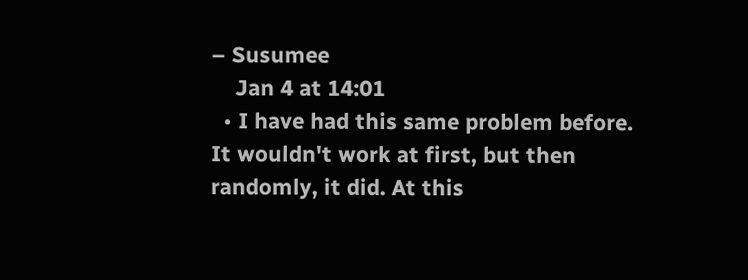– Susumee
    Jan 4 at 14:01
  • I have had this same problem before. It wouldn't work at first, but then randomly, it did. At this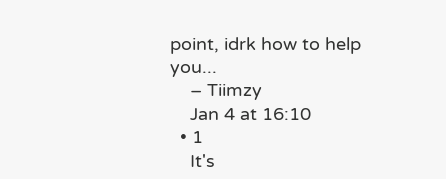point, idrk how to help you...
    – Tiimzy
    Jan 4 at 16:10
  • 1
    It's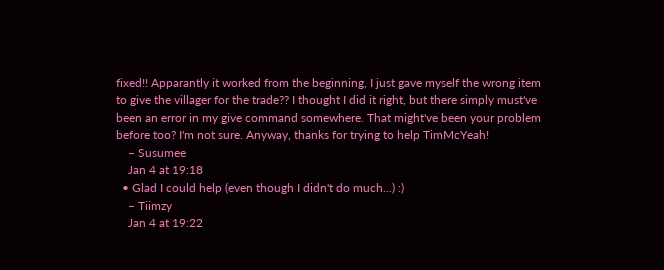fixed!! Apparantly it worked from the beginning, I just gave myself the wrong item to give the villager for the trade?? I thought I did it right, but there simply must've been an error in my give command somewhere. That might've been your problem before too? I'm not sure. Anyway, thanks for trying to help TimMcYeah!
    – Susumee
    Jan 4 at 19:18
  • Glad I could help (even though I didn't do much...) :)
    – Tiimzy
    Jan 4 at 19:22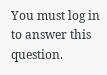You must log in to answer this question.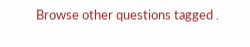Browse other questions tagged .